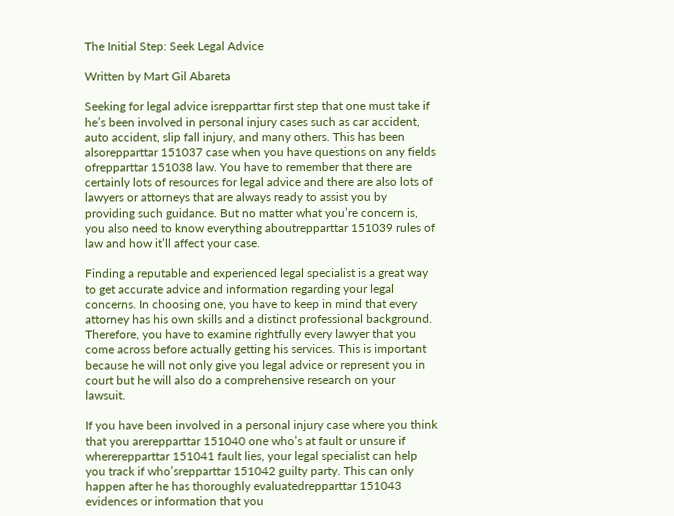The Initial Step: Seek Legal Advice

Written by Mart Gil Abareta

Seeking for legal advice isrepparttar first step that one must take if he’s been involved in personal injury cases such as car accident, auto accident, slip fall injury, and many others. This has been alsorepparttar 151037 case when you have questions on any fields ofrepparttar 151038 law. You have to remember that there are certainly lots of resources for legal advice and there are also lots of lawyers or attorneys that are always ready to assist you by providing such guidance. But no matter what you’re concern is, you also need to know everything aboutrepparttar 151039 rules of law and how it’ll affect your case.

Finding a reputable and experienced legal specialist is a great way to get accurate advice and information regarding your legal concerns. In choosing one, you have to keep in mind that every attorney has his own skills and a distinct professional background. Therefore, you have to examine rightfully every lawyer that you come across before actually getting his services. This is important because he will not only give you legal advice or represent you in court but he will also do a comprehensive research on your lawsuit.

If you have been involved in a personal injury case where you think that you arerepparttar 151040 one who’s at fault or unsure if whererepparttar 151041 fault lies, your legal specialist can help you track if who’srepparttar 151042 guilty party. This can only happen after he has thoroughly evaluatedrepparttar 151043 evidences or information that you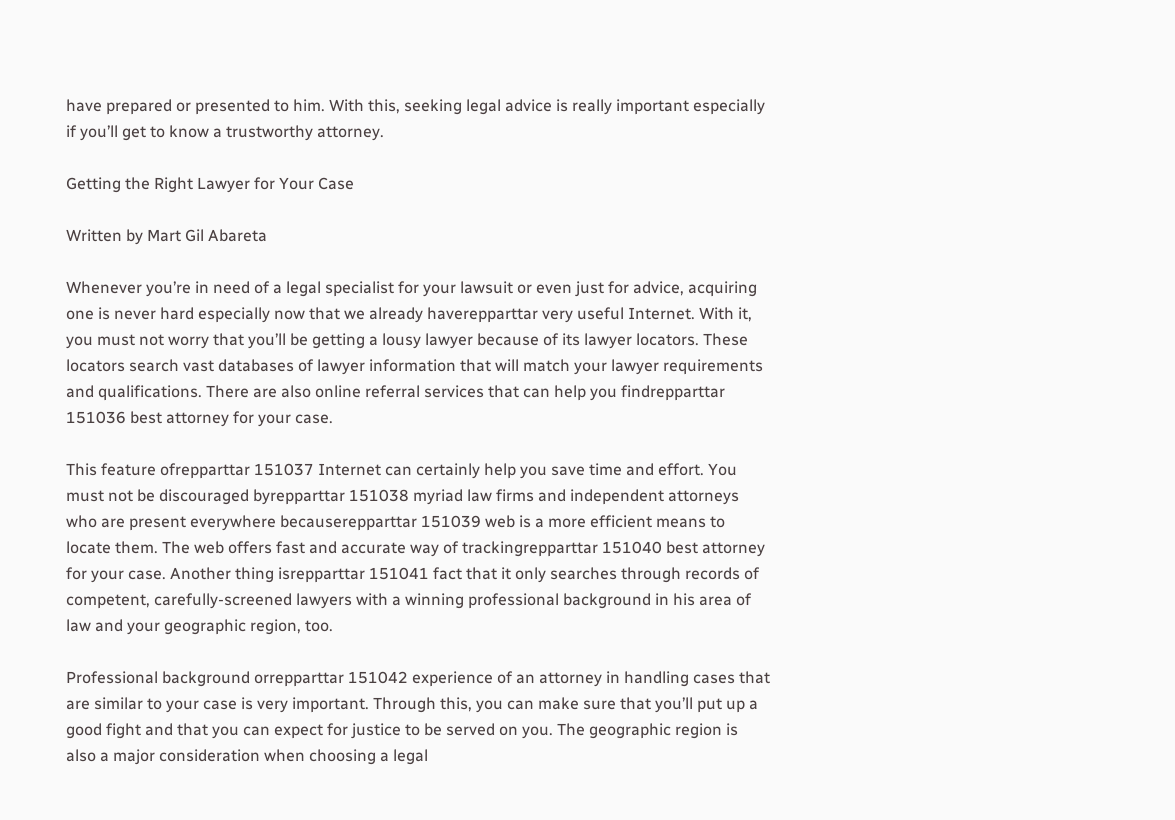have prepared or presented to him. With this, seeking legal advice is really important especially if you’ll get to know a trustworthy attorney.

Getting the Right Lawyer for Your Case

Written by Mart Gil Abareta

Whenever you’re in need of a legal specialist for your lawsuit or even just for advice, acquiring one is never hard especially now that we already haverepparttar very useful Internet. With it, you must not worry that you’ll be getting a lousy lawyer because of its lawyer locators. These locators search vast databases of lawyer information that will match your lawyer requirements and qualifications. There are also online referral services that can help you findrepparttar 151036 best attorney for your case.

This feature ofrepparttar 151037 Internet can certainly help you save time and effort. You must not be discouraged byrepparttar 151038 myriad law firms and independent attorneys who are present everywhere becauserepparttar 151039 web is a more efficient means to locate them. The web offers fast and accurate way of trackingrepparttar 151040 best attorney for your case. Another thing isrepparttar 151041 fact that it only searches through records of competent, carefully-screened lawyers with a winning professional background in his area of law and your geographic region, too.

Professional background orrepparttar 151042 experience of an attorney in handling cases that are similar to your case is very important. Through this, you can make sure that you’ll put up a good fight and that you can expect for justice to be served on you. The geographic region is also a major consideration when choosing a legal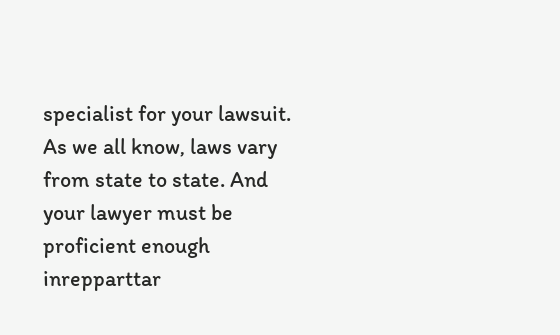specialist for your lawsuit. As we all know, laws vary from state to state. And your lawyer must be proficient enough inrepparttar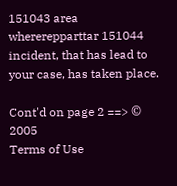151043 area whererepparttar 151044 incident, that has lead to your case, has taken place.

Cont'd on page 2 ==> © 2005
Terms of Use